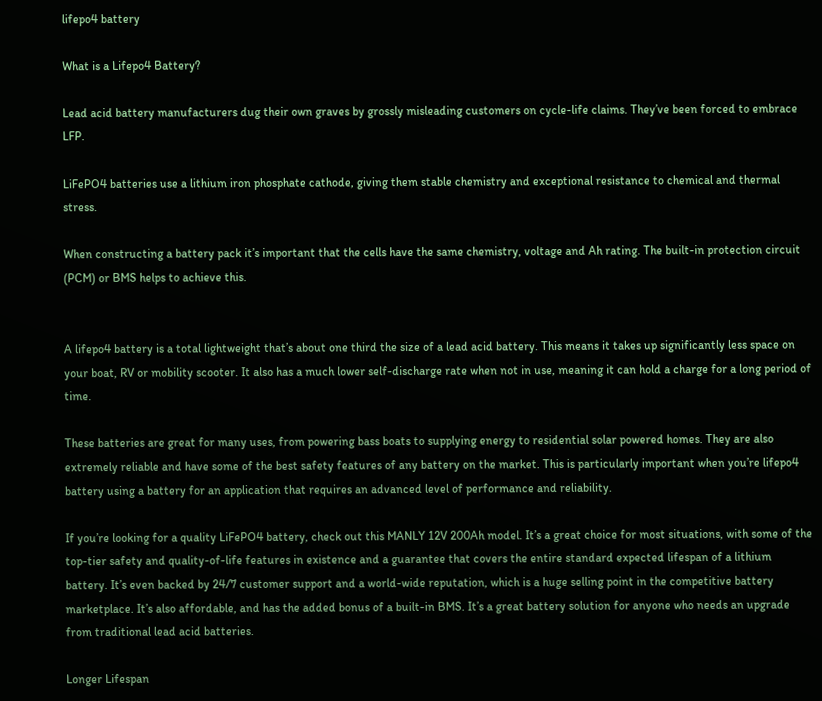lifepo4 battery

What is a Lifepo4 Battery?

Lead acid battery manufacturers dug their own graves by grossly misleading customers on cycle-life claims. They’ve been forced to embrace LFP.

LiFePO4 batteries use a lithium iron phosphate cathode, giving them stable chemistry and exceptional resistance to chemical and thermal stress.

When constructing a battery pack it’s important that the cells have the same chemistry, voltage and Ah rating. The built-in protection circuit (PCM) or BMS helps to achieve this.


A lifepo4 battery is a total lightweight that’s about one third the size of a lead acid battery. This means it takes up significantly less space on your boat, RV or mobility scooter. It also has a much lower self-discharge rate when not in use, meaning it can hold a charge for a long period of time.

These batteries are great for many uses, from powering bass boats to supplying energy to residential solar powered homes. They are also extremely reliable and have some of the best safety features of any battery on the market. This is particularly important when you’re lifepo4 battery using a battery for an application that requires an advanced level of performance and reliability.

If you’re looking for a quality LiFePO4 battery, check out this MANLY 12V 200Ah model. It’s a great choice for most situations, with some of the top-tier safety and quality-of-life features in existence and a guarantee that covers the entire standard expected lifespan of a lithium battery. It’s even backed by 24/7 customer support and a world-wide reputation, which is a huge selling point in the competitive battery marketplace. It’s also affordable, and has the added bonus of a built-in BMS. It’s a great battery solution for anyone who needs an upgrade from traditional lead acid batteries.

Longer Lifespan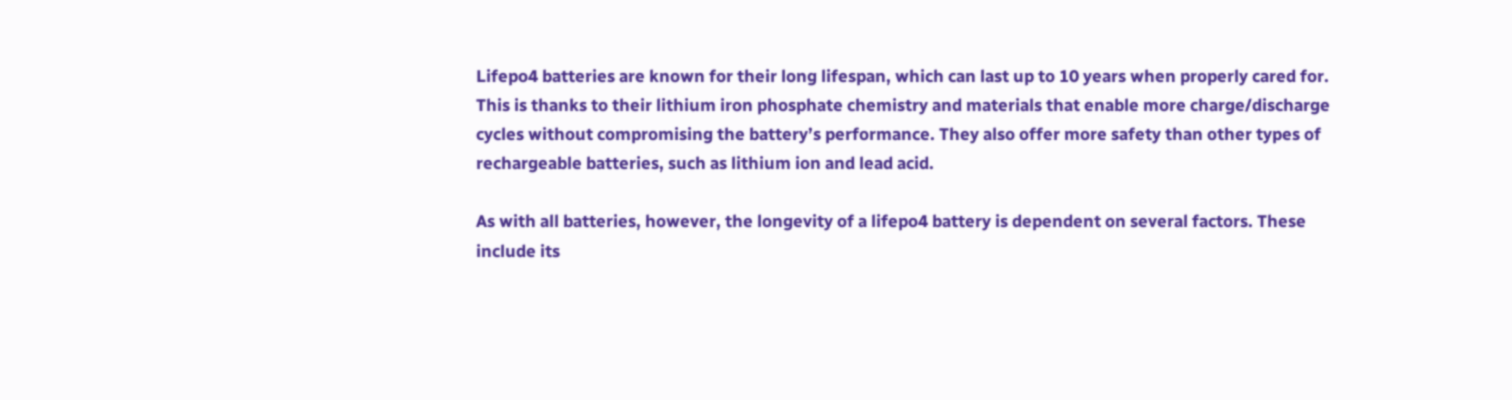Lifepo4 batteries are known for their long lifespan, which can last up to 10 years when properly cared for. This is thanks to their lithium iron phosphate chemistry and materials that enable more charge/discharge cycles without compromising the battery’s performance. They also offer more safety than other types of rechargeable batteries, such as lithium ion and lead acid.

As with all batteries, however, the longevity of a lifepo4 battery is dependent on several factors. These include its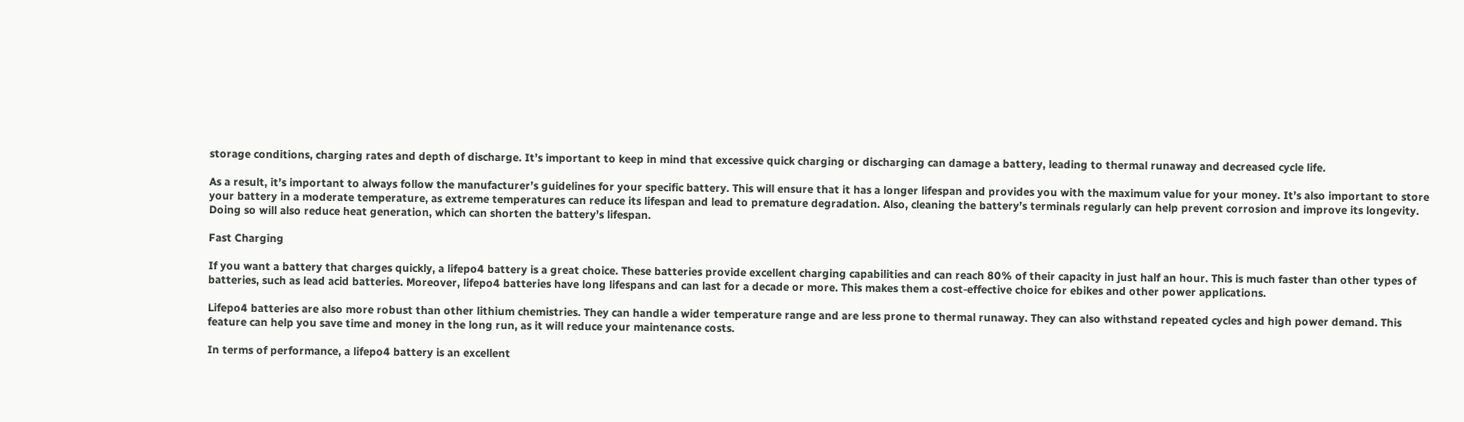storage conditions, charging rates and depth of discharge. It’s important to keep in mind that excessive quick charging or discharging can damage a battery, leading to thermal runaway and decreased cycle life.

As a result, it’s important to always follow the manufacturer’s guidelines for your specific battery. This will ensure that it has a longer lifespan and provides you with the maximum value for your money. It’s also important to store your battery in a moderate temperature, as extreme temperatures can reduce its lifespan and lead to premature degradation. Also, cleaning the battery’s terminals regularly can help prevent corrosion and improve its longevity. Doing so will also reduce heat generation, which can shorten the battery’s lifespan.

Fast Charging

If you want a battery that charges quickly, a lifepo4 battery is a great choice. These batteries provide excellent charging capabilities and can reach 80% of their capacity in just half an hour. This is much faster than other types of batteries, such as lead acid batteries. Moreover, lifepo4 batteries have long lifespans and can last for a decade or more. This makes them a cost-effective choice for ebikes and other power applications.

Lifepo4 batteries are also more robust than other lithium chemistries. They can handle a wider temperature range and are less prone to thermal runaway. They can also withstand repeated cycles and high power demand. This feature can help you save time and money in the long run, as it will reduce your maintenance costs.

In terms of performance, a lifepo4 battery is an excellent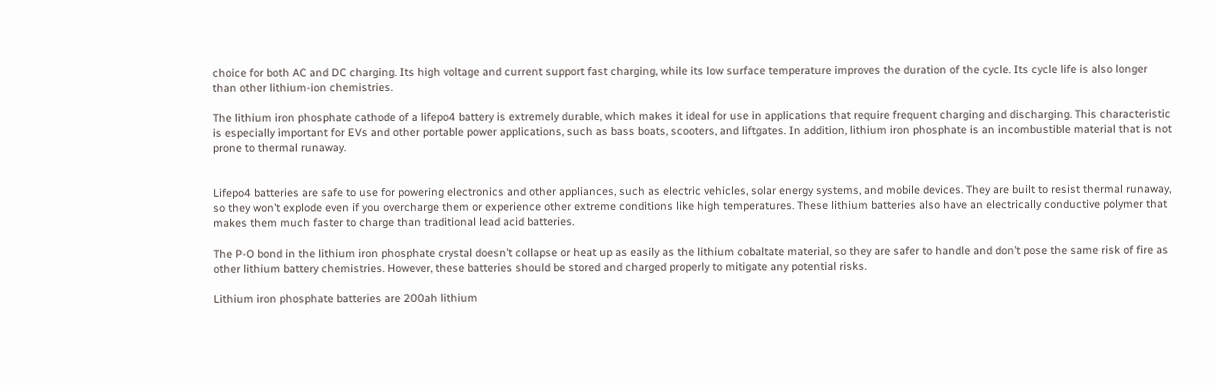choice for both AC and DC charging. Its high voltage and current support fast charging, while its low surface temperature improves the duration of the cycle. Its cycle life is also longer than other lithium-ion chemistries.

The lithium iron phosphate cathode of a lifepo4 battery is extremely durable, which makes it ideal for use in applications that require frequent charging and discharging. This characteristic is especially important for EVs and other portable power applications, such as bass boats, scooters, and liftgates. In addition, lithium iron phosphate is an incombustible material that is not prone to thermal runaway.


Lifepo4 batteries are safe to use for powering electronics and other appliances, such as electric vehicles, solar energy systems, and mobile devices. They are built to resist thermal runaway, so they won’t explode even if you overcharge them or experience other extreme conditions like high temperatures. These lithium batteries also have an electrically conductive polymer that makes them much faster to charge than traditional lead acid batteries.

The P-O bond in the lithium iron phosphate crystal doesn’t collapse or heat up as easily as the lithium cobaltate material, so they are safer to handle and don’t pose the same risk of fire as other lithium battery chemistries. However, these batteries should be stored and charged properly to mitigate any potential risks.

Lithium iron phosphate batteries are 200ah lithium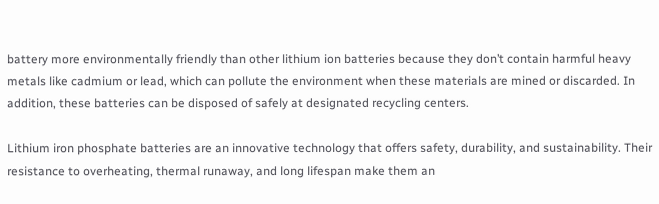battery more environmentally friendly than other lithium ion batteries because they don’t contain harmful heavy metals like cadmium or lead, which can pollute the environment when these materials are mined or discarded. In addition, these batteries can be disposed of safely at designated recycling centers.

Lithium iron phosphate batteries are an innovative technology that offers safety, durability, and sustainability. Their resistance to overheating, thermal runaway, and long lifespan make them an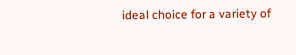ideal choice for a variety of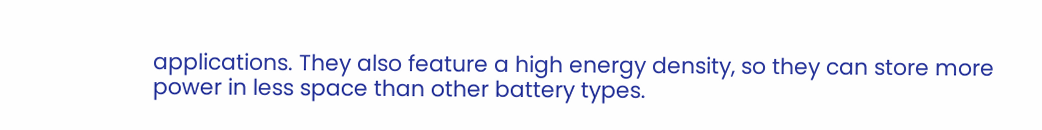applications. They also feature a high energy density, so they can store more power in less space than other battery types.